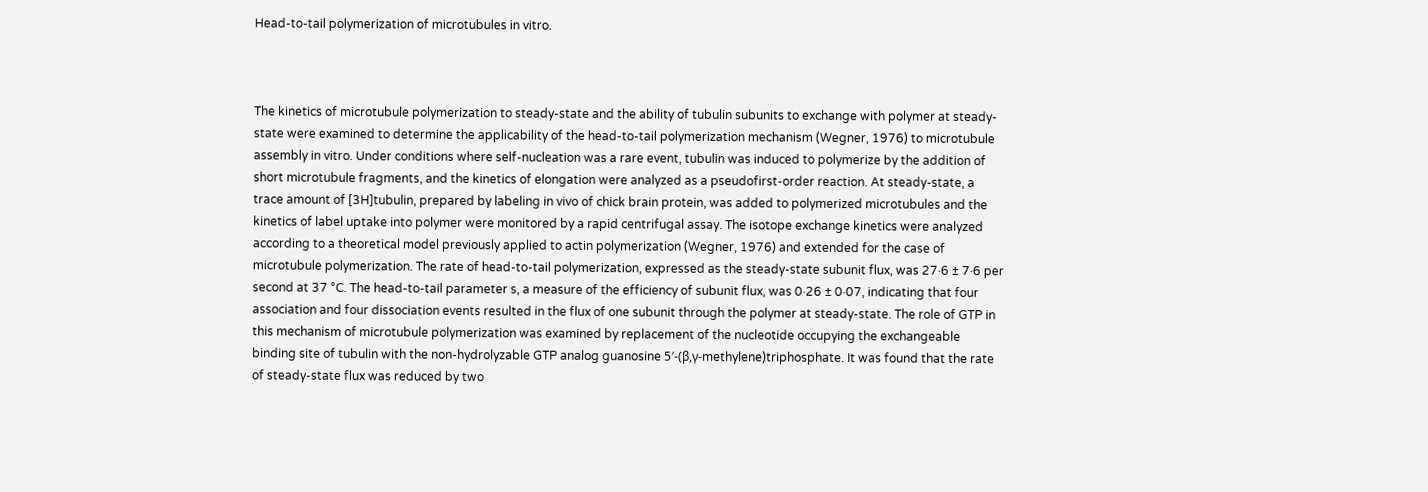Head-to-tail polymerization of microtubules in vitro.



The kinetics of microtubule polymerization to steady-state and the ability of tubulin subunits to exchange with polymer at steady-state were examined to determine the applicability of the head-to-tail polymerization mechanism (Wegner, 1976) to microtubule assembly in vitro. Under conditions where self-nucleation was a rare event, tubulin was induced to polymerize by the addition of short microtubule fragments, and the kinetics of elongation were analyzed as a pseudofirst-order reaction. At steady-state, a trace amount of [3H]tubulin, prepared by labeling in vivo of chick brain protein, was added to polymerized microtubules and the kinetics of label uptake into polymer were monitored by a rapid centrifugal assay. The isotope exchange kinetics were analyzed according to a theoretical model previously applied to actin polymerization (Wegner, 1976) and extended for the case of microtubule polymerization. The rate of head-to-tail polymerization, expressed as the steady-state subunit flux, was 27·6 ± 7·6 per second at 37 °C. The head-to-tail parameter s, a measure of the efficiency of subunit flux, was 0·26 ± 0·07, indicating that four association and four dissociation events resulted in the flux of one subunit through the polymer at steady-state. The role of GTP in this mechanism of microtubule polymerization was examined by replacement of the nucleotide occupying the exchangeable binding site of tubulin with the non-hydrolyzable GTP analog guanosine 5′-(β,γ-methylene)triphosphate. It was found that the rate of steady-state flux was reduced by two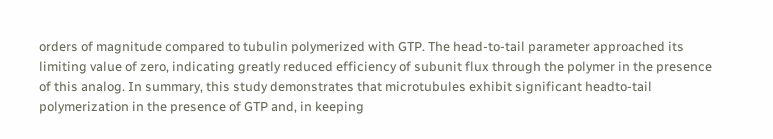orders of magnitude compared to tubulin polymerized with GTP. The head-to-tail parameter approached its limiting value of zero, indicating greatly reduced efficiency of subunit flux through the polymer in the presence of this analog. In summary, this study demonstrates that microtubules exhibit significant headto-tail polymerization in the presence of GTP and, in keeping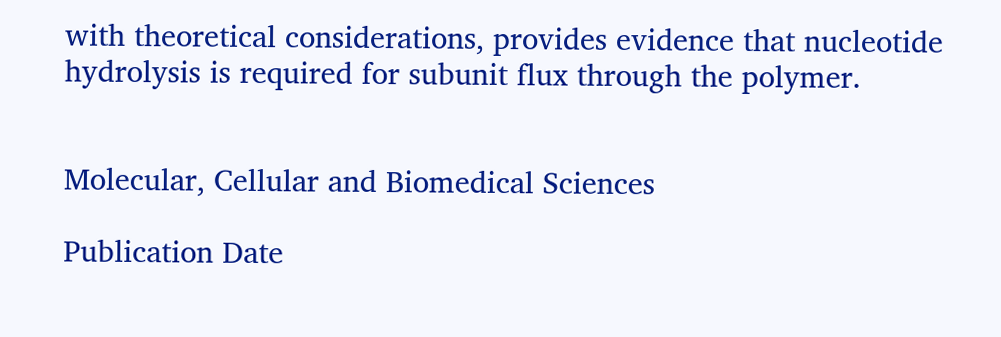with theoretical considerations, provides evidence that nucleotide hydrolysis is required for subunit flux through the polymer.


Molecular, Cellular and Biomedical Sciences

Publication Date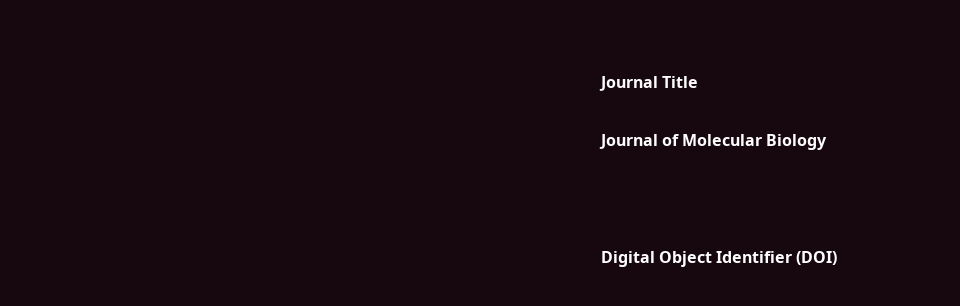Journal Title

Journal of Molecular Biology



Digital Object Identifier (DOI)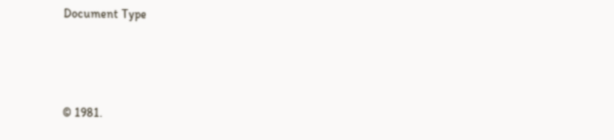Document Type



© 1981.